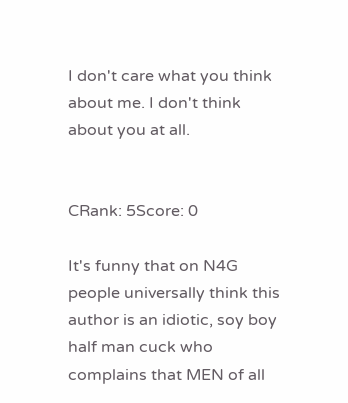I don't care what you think about me. I don't think about you at all.


CRank: 5Score: 0

It's funny that on N4G people universally think this author is an idiotic, soy boy half man cuck who complains that MEN of all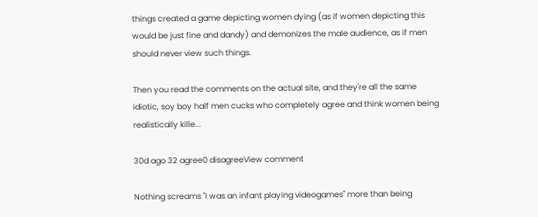things created a game depicting women dying (as if women depicting this would be just fine and dandy) and demonizes the male audience, as if men should never view such things.

Then you read the comments on the actual site, and they're all the same idiotic, soy boy half men cucks who completely agree and think women being realistically kille...

30d ago 32 agree0 disagreeView comment

Nothing screams "I was an infant playing videogames" more than being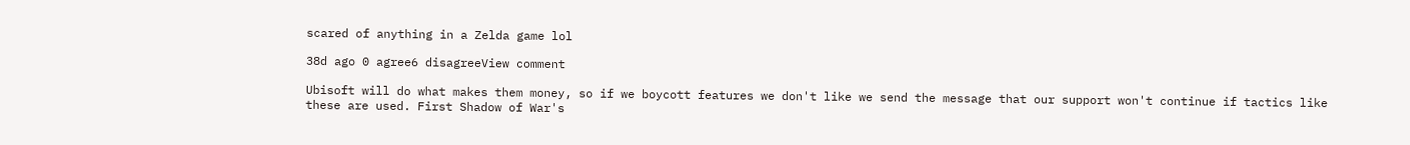scared of anything in a Zelda game lol

38d ago 0 agree6 disagreeView comment

Ubisoft will do what makes them money, so if we boycott features we don't like we send the message that our support won't continue if tactics like these are used. First Shadow of War's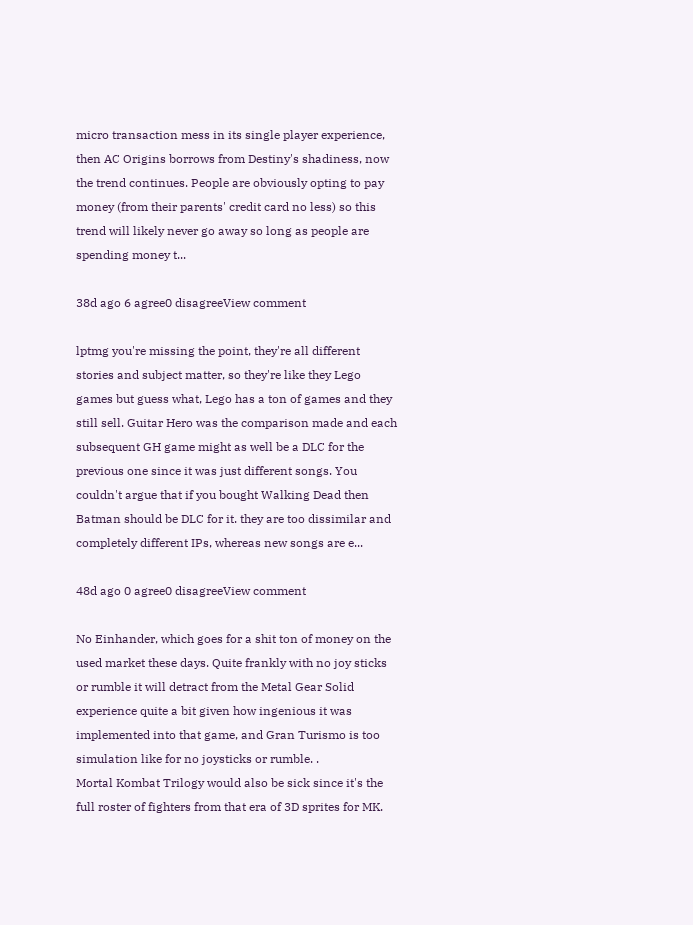micro transaction mess in its single player experience, then AC Origins borrows from Destiny's shadiness, now the trend continues. People are obviously opting to pay money (from their parents' credit card no less) so this trend will likely never go away so long as people are spending money t...

38d ago 6 agree0 disagreeView comment

lptmg you're missing the point, they're all different stories and subject matter, so they're like they Lego games but guess what, Lego has a ton of games and they still sell. Guitar Hero was the comparison made and each subsequent GH game might as well be a DLC for the previous one since it was just different songs. You couldn't argue that if you bought Walking Dead then Batman should be DLC for it. they are too dissimilar and completely different IPs, whereas new songs are e...

48d ago 0 agree0 disagreeView comment

No Einhander, which goes for a shit ton of money on the used market these days. Quite frankly with no joy sticks or rumble it will detract from the Metal Gear Solid experience quite a bit given how ingenious it was implemented into that game, and Gran Turismo is too simulation like for no joysticks or rumble. .
Mortal Kombat Trilogy would also be sick since it's the full roster of fighters from that era of 3D sprites for MK.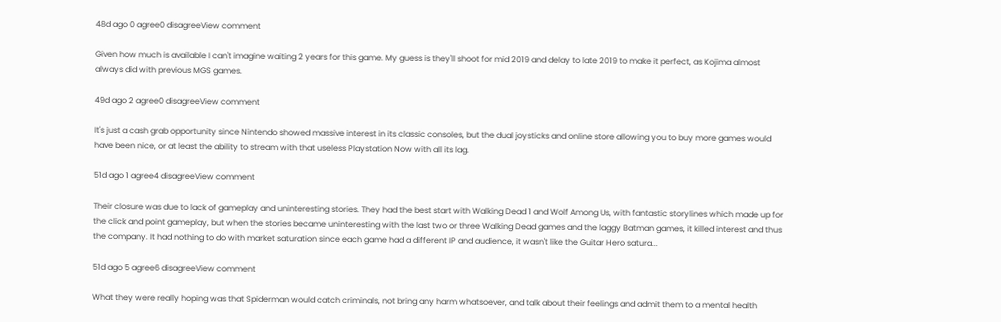48d ago 0 agree0 disagreeView comment

Given how much is available I can't imagine waiting 2 years for this game. My guess is they'll shoot for mid 2019 and delay to late 2019 to make it perfect, as Kojima almost always did with previous MGS games.

49d ago 2 agree0 disagreeView comment

It's just a cash grab opportunity since Nintendo showed massive interest in its classic consoles, but the dual joysticks and online store allowing you to buy more games would have been nice, or at least the ability to stream with that useless Playstation Now with all its lag.

51d ago 1 agree4 disagreeView comment

Their closure was due to lack of gameplay and uninteresting stories. They had the best start with Walking Dead 1 and Wolf Among Us, with fantastic storylines which made up for the click and point gameplay, but when the stories became uninteresting with the last two or three Walking Dead games and the laggy Batman games, it killed interest and thus the company. It had nothing to do with market saturation since each game had a different IP and audience, it wasn't like the Guitar Hero satura...

51d ago 5 agree6 disagreeView comment

What they were really hoping was that Spiderman would catch criminals, not bring any harm whatsoever, and talk about their feelings and admit them to a mental health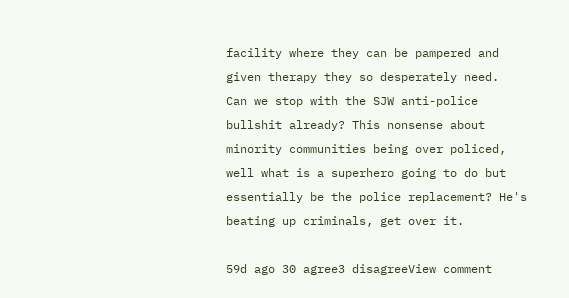facility where they can be pampered and given therapy they so desperately need.
Can we stop with the SJW anti-police bullshit already? This nonsense about minority communities being over policed, well what is a superhero going to do but essentially be the police replacement? He's beating up criminals, get over it.

59d ago 30 agree3 disagreeView comment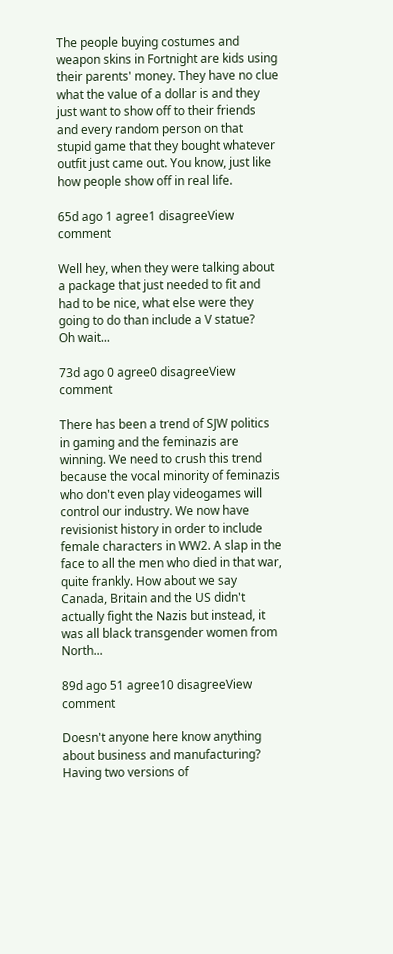The people buying costumes and weapon skins in Fortnight are kids using their parents' money. They have no clue what the value of a dollar is and they just want to show off to their friends and every random person on that stupid game that they bought whatever outfit just came out. You know, just like how people show off in real life.

65d ago 1 agree1 disagreeView comment

Well hey, when they were talking about a package that just needed to fit and had to be nice, what else were they going to do than include a V statue?
Oh wait...

73d ago 0 agree0 disagreeView comment

There has been a trend of SJW politics in gaming and the feminazis are winning. We need to crush this trend because the vocal minority of feminazis who don't even play videogames will control our industry. We now have revisionist history in order to include female characters in WW2. A slap in the face to all the men who died in that war, quite frankly. How about we say Canada, Britain and the US didn't actually fight the Nazis but instead, it was all black transgender women from North...

89d ago 51 agree10 disagreeView comment

Doesn't anyone here know anything about business and manufacturing? Having two versions of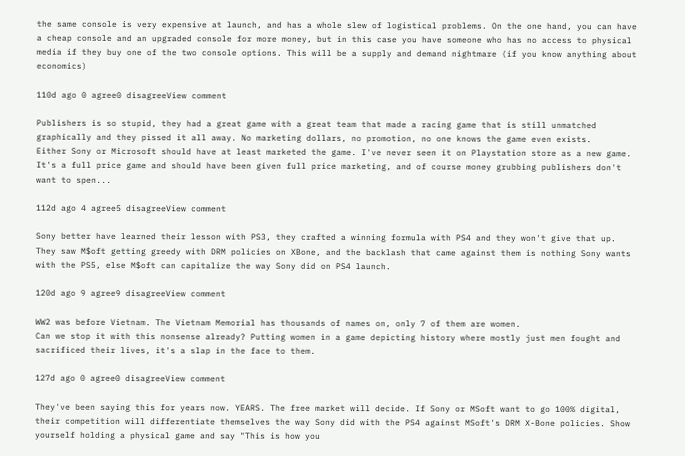the same console is very expensive at launch, and has a whole slew of logistical problems. On the one hand, you can have a cheap console and an upgraded console for more money, but in this case you have someone who has no access to physical media if they buy one of the two console options. This will be a supply and demand nightmare (if you know anything about economics)

110d ago 0 agree0 disagreeView comment

Publishers is so stupid, they had a great game with a great team that made a racing game that is still unmatched graphically and they pissed it all away. No marketing dollars, no promotion, no one knows the game even exists.
Either Sony or Microsoft should have at least marketed the game. I've never seen it on Playstation store as a new game. It's a full price game and should have been given full price marketing, and of course money grubbing publishers don't want to spen...

112d ago 4 agree5 disagreeView comment

Sony better have learned their lesson with PS3, they crafted a winning formula with PS4 and they won't give that up. They saw M$oft getting greedy with DRM policies on XBone, and the backlash that came against them is nothing Sony wants with the PS5, else M$oft can capitalize the way Sony did on PS4 launch.

120d ago 9 agree9 disagreeView comment

WW2 was before Vietnam. The Vietnam Memorial has thousands of names on, only 7 of them are women.
Can we stop it with this nonsense already? Putting women in a game depicting history where mostly just men fought and sacrificed their lives, it's a slap in the face to them.

127d ago 0 agree0 disagreeView comment

They've been saying this for years now. YEARS. The free market will decide. If Sony or MSoft want to go 100% digital, their competition will differentiate themselves the way Sony did with the PS4 against MSoft's DRM X-Bone policies. Show yourself holding a physical game and say "This is how you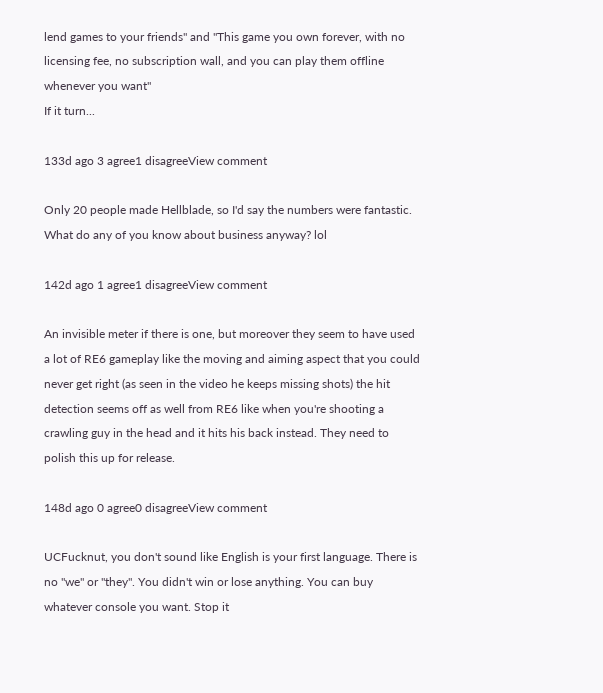lend games to your friends" and "This game you own forever, with no licensing fee, no subscription wall, and you can play them offline whenever you want"
If it turn...

133d ago 3 agree1 disagreeView comment

Only 20 people made Hellblade, so I'd say the numbers were fantastic. What do any of you know about business anyway? lol

142d ago 1 agree1 disagreeView comment

An invisible meter if there is one, but moreover they seem to have used a lot of RE6 gameplay like the moving and aiming aspect that you could never get right (as seen in the video he keeps missing shots) the hit detection seems off as well from RE6 like when you're shooting a crawling guy in the head and it hits his back instead. They need to polish this up for release.

148d ago 0 agree0 disagreeView comment

UCFucknut, you don't sound like English is your first language. There is no "we" or "they". You didn't win or lose anything. You can buy whatever console you want. Stop it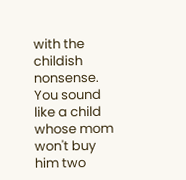with the childish nonsense. You sound like a child whose mom won't buy him two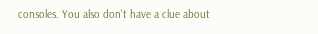consoles. You also don't have a clue about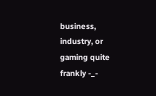business, industry, or gaming quite frankly -_-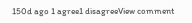150d ago 1 agree1 disagreeView comment